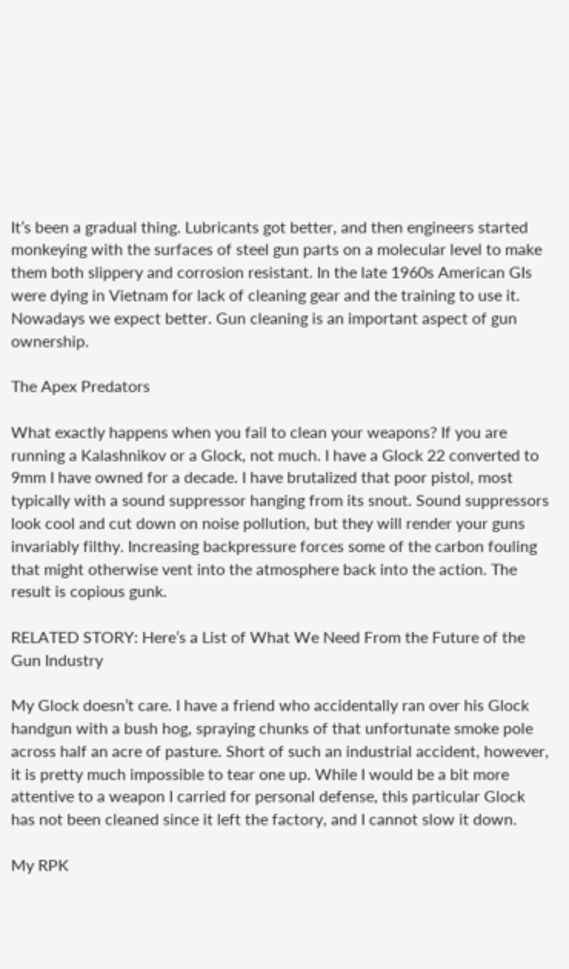It’s been a gradual thing. Lubricants got better, and then engineers started monkeying with the surfaces of steel gun parts on a molecular level to make them both slippery and corrosion resistant. In the late 1960s American GIs were dying in Vietnam for lack of cleaning gear and the training to use it. Nowadays we expect better. Gun cleaning is an important aspect of gun ownership.

The Apex Predators

What exactly happens when you fail to clean your weapons? If you are running a Kalashnikov or a Glock, not much. I have a Glock 22 converted to 9mm I have owned for a decade. I have brutalized that poor pistol, most typically with a sound suppressor hanging from its snout. Sound suppressors look cool and cut down on noise pollution, but they will render your guns invariably filthy. Increasing backpressure forces some of the carbon fouling that might otherwise vent into the atmosphere back into the action. The result is copious gunk.

RELATED STORY: Here’s a List of What We Need From the Future of the Gun Industry

My Glock doesn’t care. I have a friend who accidentally ran over his Glock handgun with a bush hog, spraying chunks of that unfortunate smoke pole across half an acre of pasture. Short of such an industrial accident, however, it is pretty much impossible to tear one up. While I would be a bit more attentive to a weapon I carried for personal defense, this particular Glock has not been cleaned since it left the factory, and I cannot slow it down.

My RPK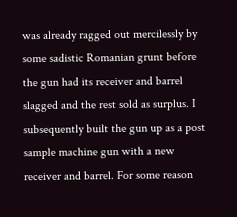was already ragged out mercilessly by some sadistic Romanian grunt before the gun had its receiver and barrel slagged and the rest sold as surplus. I subsequently built the gun up as a post sample machine gun with a new receiver and barrel. For some reason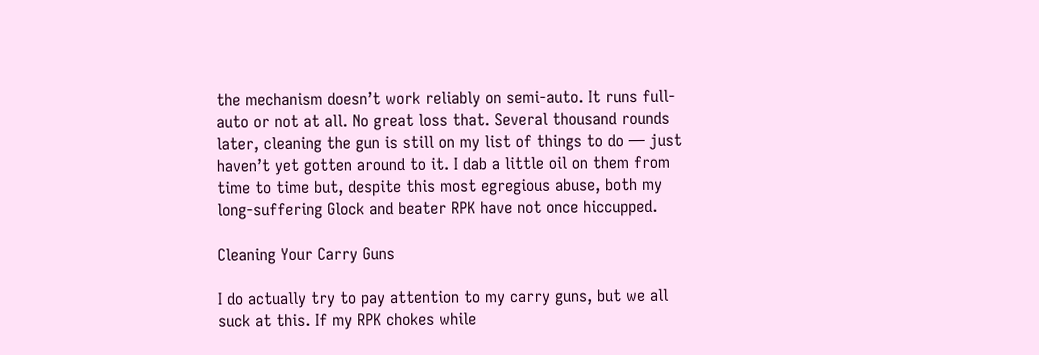the mechanism doesn’t work reliably on semi-auto. It runs full-auto or not at all. No great loss that. Several thousand rounds later, cleaning the gun is still on my list of things to do — just haven’t yet gotten around to it. I dab a little oil on them from time to time but, despite this most egregious abuse, both my long-suffering Glock and beater RPK have not once hiccupped.

Cleaning Your Carry Guns

I do actually try to pay attention to my carry guns, but we all suck at this. If my RPK chokes while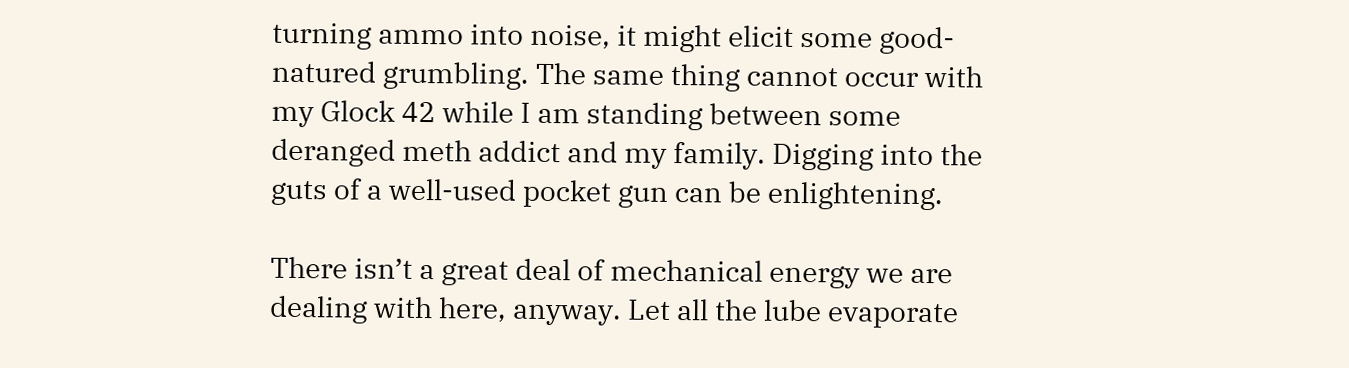turning ammo into noise, it might elicit some good-natured grumbling. The same thing cannot occur with my Glock 42 while I am standing between some deranged meth addict and my family. Digging into the guts of a well-used pocket gun can be enlightening.

There isn’t a great deal of mechanical energy we are dealing with here, anyway. Let all the lube evaporate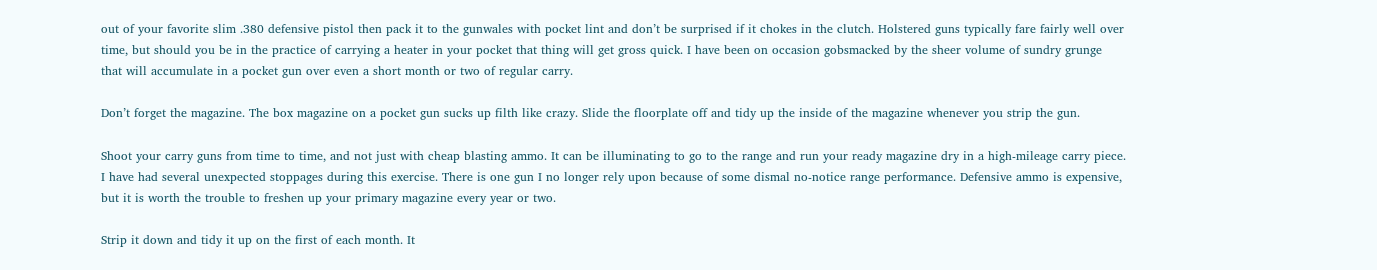out of your favorite slim .380 defensive pistol then pack it to the gunwales with pocket lint and don’t be surprised if it chokes in the clutch. Holstered guns typically fare fairly well over time, but should you be in the practice of carrying a heater in your pocket that thing will get gross quick. I have been on occasion gobsmacked by the sheer volume of sundry grunge that will accumulate in a pocket gun over even a short month or two of regular carry.

Don’t forget the magazine. The box magazine on a pocket gun sucks up filth like crazy. Slide the floorplate off and tidy up the inside of the magazine whenever you strip the gun.

Shoot your carry guns from time to time, and not just with cheap blasting ammo. It can be illuminating to go to the range and run your ready magazine dry in a high-mileage carry piece. I have had several unexpected stoppages during this exercise. There is one gun I no longer rely upon because of some dismal no-notice range performance. Defensive ammo is expensive, but it is worth the trouble to freshen up your primary magazine every year or two.

Strip it down and tidy it up on the first of each month. It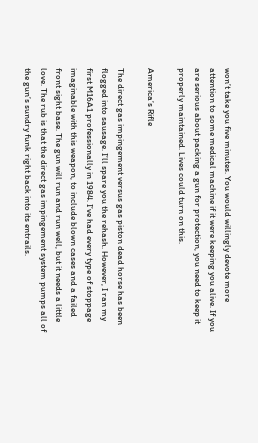won’t take you five minutes. You would willingly devote more attention to some medical machine if it were keeping you alive. If you are serious about packing a gun for protection, you need to keep it properly maintained. Lives could turn on this.

America’s Rifle

The direct gas impingement versus gas piston dead horse has been flogged into sausage. I’ll spare you the rehash. However, I ran my first M16A1 professionally in 1984. I’ve had every type of stoppage imaginable with this weapon, to include blown cases and a failed front sight base. The gun will run and run well, but it needs a little love. The rub is that the direct gas impingement system pumps all of the gun’s sundry funk right back into its entrails.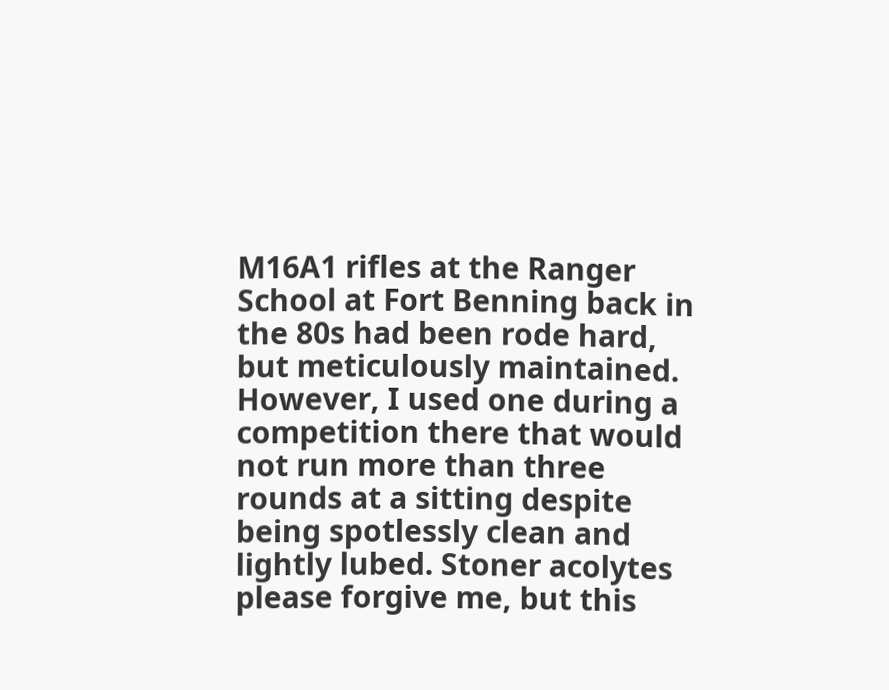M16A1 rifles at the Ranger School at Fort Benning back in the 80s had been rode hard, but meticulously maintained. However, I used one during a competition there that would not run more than three rounds at a sitting despite being spotlessly clean and lightly lubed. Stoner acolytes please forgive me, but this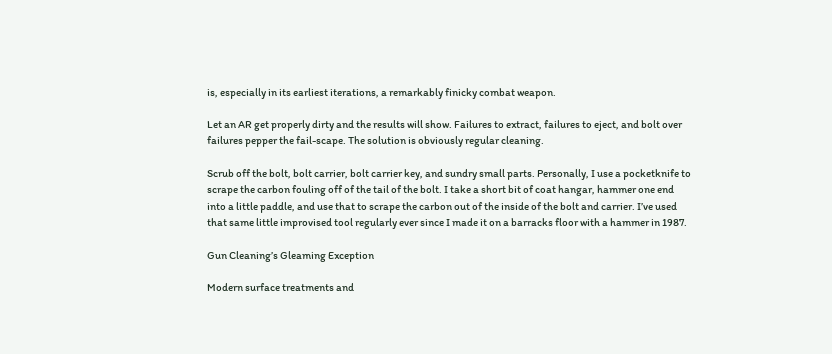is, especially in its earliest iterations, a remarkably finicky combat weapon.

Let an AR get properly dirty and the results will show. Failures to extract, failures to eject, and bolt over failures pepper the fail-scape. The solution is obviously regular cleaning.

Scrub off the bolt, bolt carrier, bolt carrier key, and sundry small parts. Personally, I use a pocketknife to scrape the carbon fouling off of the tail of the bolt. I take a short bit of coat hangar, hammer one end into a little paddle, and use that to scrape the carbon out of the inside of the bolt and carrier. I’ve used that same little improvised tool regularly ever since I made it on a barracks floor with a hammer in 1987.

Gun Cleaning’s Gleaming Exception

Modern surface treatments and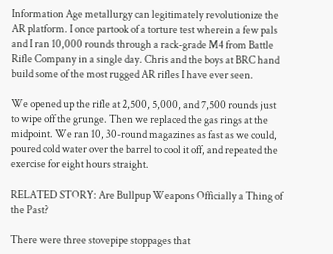Information Age metallurgy can legitimately revolutionize the AR platform. I once partook of a torture test wherein a few pals and I ran 10,000 rounds through a rack-grade M4 from Battle Rifle Company in a single day. Chris and the boys at BRC hand build some of the most rugged AR rifles I have ever seen.

We opened up the rifle at 2,500, 5,000, and 7,500 rounds just to wipe off the grunge. Then we replaced the gas rings at the midpoint. We ran 10, 30-round magazines as fast as we could, poured cold water over the barrel to cool it off, and repeated the exercise for eight hours straight.

RELATED STORY: Are Bullpup Weapons Officially a Thing of the Past?

There were three stovepipe stoppages that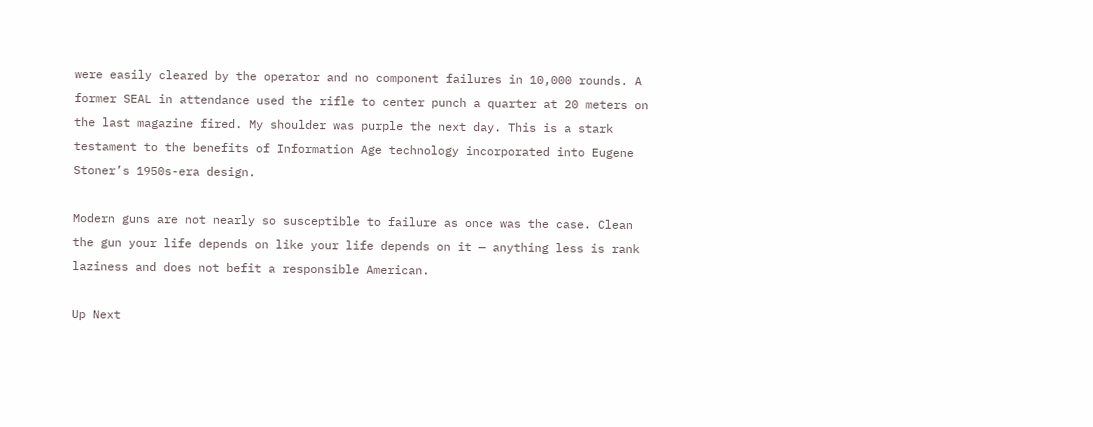were easily cleared by the operator and no component failures in 10,000 rounds. A former SEAL in attendance used the rifle to center punch a quarter at 20 meters on the last magazine fired. My shoulder was purple the next day. This is a stark testament to the benefits of Information Age technology incorporated into Eugene Stoner’s 1950s-era design.

Modern guns are not nearly so susceptible to failure as once was the case. Clean the gun your life depends on like your life depends on it — anything less is rank laziness and does not befit a responsible American.

Up Next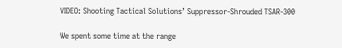VIDEO: Shooting Tactical Solutions’ Suppressor-Shrouded TSAR-300

We spent some time at the range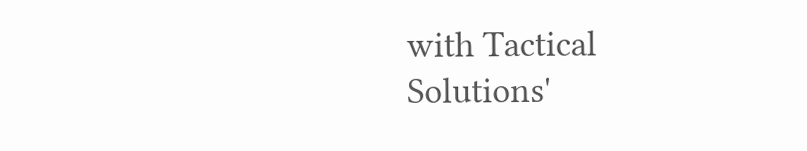with Tactical Solutions'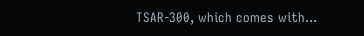TSAR-300, which comes with...